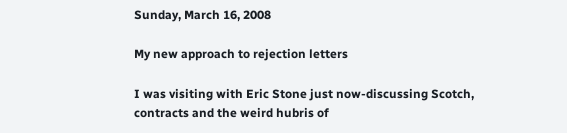Sunday, March 16, 2008

My new approach to rejection letters

I was visiting with Eric Stone just now-discussing Scotch, contracts and the weird hubris of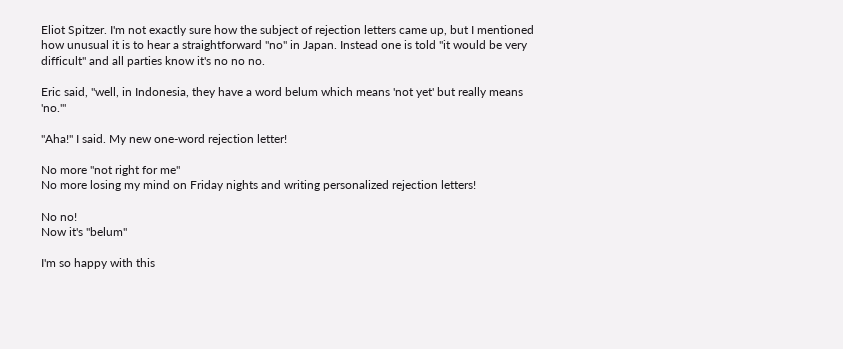Eliot Spitzer. I'm not exactly sure how the subject of rejection letters came up, but I mentioned how unusual it is to hear a straightforward "no" in Japan. Instead one is told "it would be very difficult" and all parties know it's no no no.

Eric said, "well, in Indonesia, they have a word belum which means 'not yet' but really means 'no.'"

"Aha!" I said. My new one-word rejection letter!

No more "not right for me"
No more losing my mind on Friday nights and writing personalized rejection letters!

No no!
Now it's "belum"

I'm so happy with this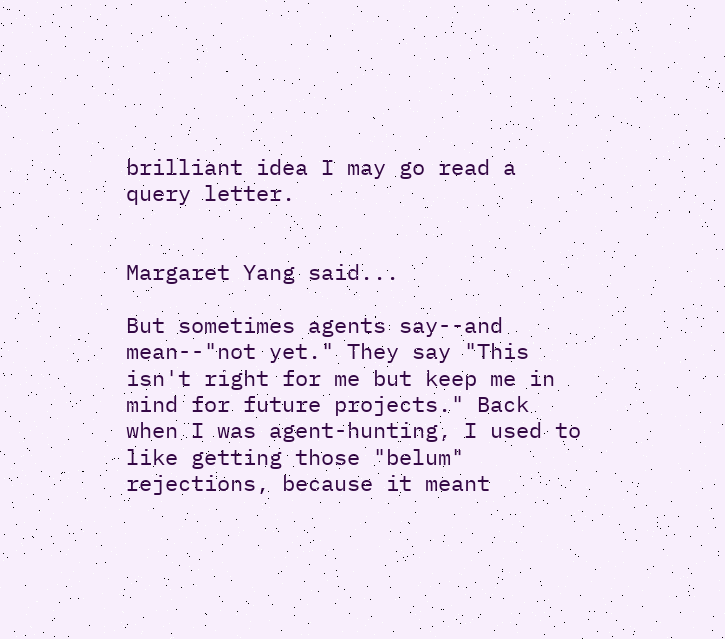brilliant idea I may go read a query letter.


Margaret Yang said...

But sometimes agents say--and mean--"not yet." They say "This isn't right for me but keep me in mind for future projects." Back when I was agent-hunting, I used to like getting those "belum" rejections, because it meant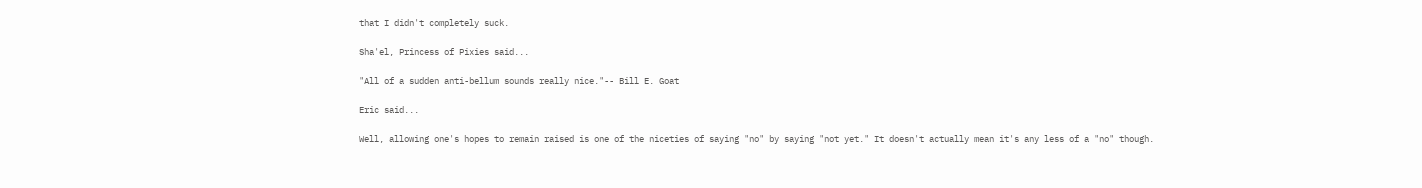that I didn't completely suck.

Sha'el, Princess of Pixies said...

"All of a sudden anti-bellum sounds really nice."-- Bill E. Goat

Eric said...

Well, allowing one's hopes to remain raised is one of the niceties of saying "no" by saying "not yet." It doesn't actually mean it's any less of a "no" though.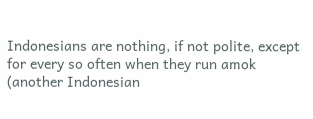Indonesians are nothing, if not polite, except for every so often when they run amok (another Indonesian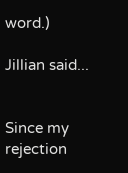word.)

Jillian said...


Since my rejection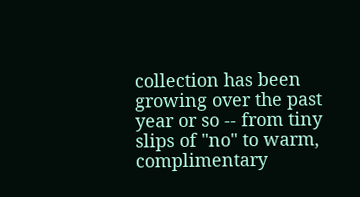collection has been growing over the past year or so -- from tiny slips of "no" to warm, complimentary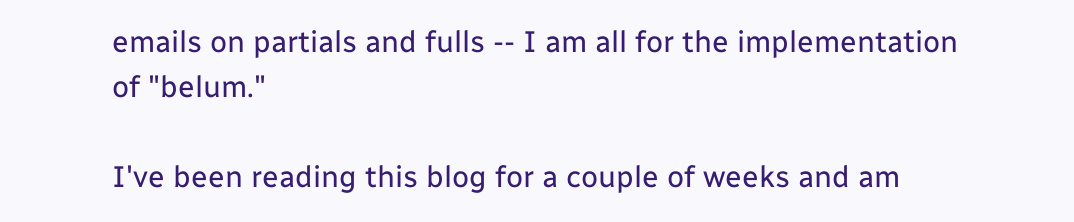emails on partials and fulls -- I am all for the implementation of "belum."

I've been reading this blog for a couple of weeks and am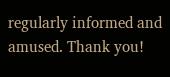regularly informed and amused. Thank you!